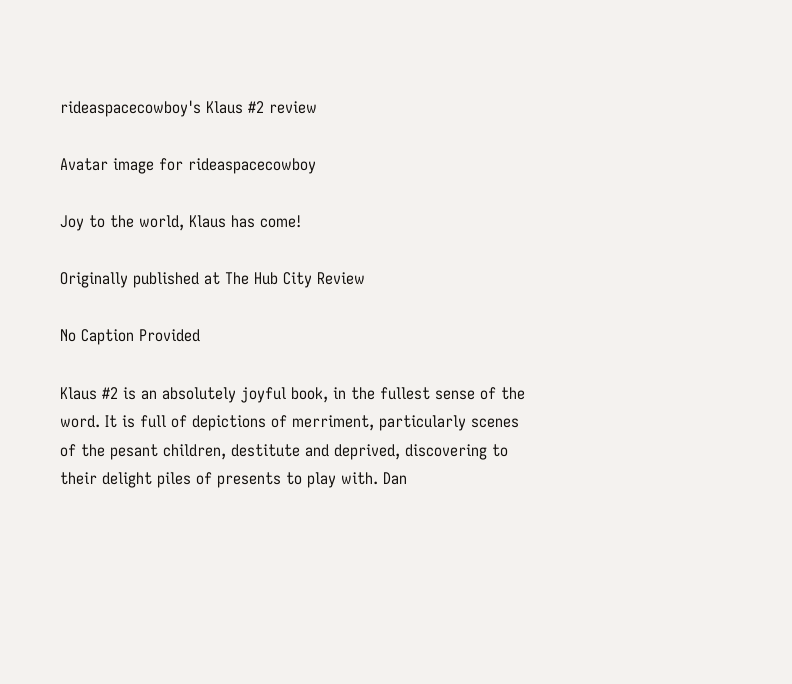rideaspacecowboy's Klaus #2 review

Avatar image for rideaspacecowboy

Joy to the world, Klaus has come!

Originally published at The Hub City Review

No Caption Provided

Klaus #2 is an absolutely joyful book, in the fullest sense of the word. It is full of depictions of merriment, particularly scenes of the pesant children, destitute and deprived, discovering to their delight piles of presents to play with. Dan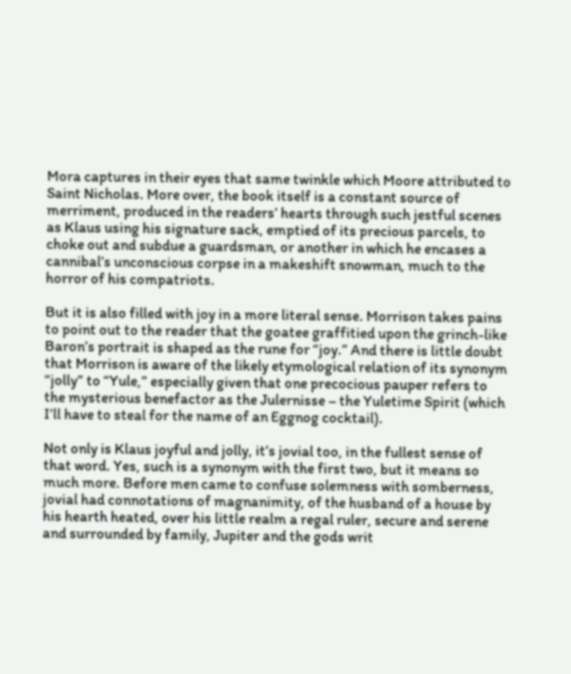Mora captures in their eyes that same twinkle which Moore attributed to Saint Nicholas. More over, the book itself is a constant source of merriment, produced in the readers’ hearts through such jestful scenes as Klaus using his signature sack, emptied of its precious parcels, to choke out and subdue a guardsman, or another in which he encases a cannibal’s unconscious corpse in a makeshift snowman, much to the horror of his compatriots.

But it is also filled with joy in a more literal sense. Morrison takes pains to point out to the reader that the goatee graffitied upon the grinch-like Baron’s portrait is shaped as the rune for “joy.” And there is little doubt that Morrison is aware of the likely etymological relation of its synonym “jolly” to “Yule,” especially given that one precocious pauper refers to the mysterious benefactor as the Julernisse – the Yuletime Spirit (which I’ll have to steal for the name of an Eggnog cocktail).

Not only is Klaus joyful and jolly, it’s jovial too, in the fullest sense of that word. Yes, such is a synonym with the first two, but it means so much more. Before men came to confuse solemness with somberness, jovial had connotations of magnanimity, of the husband of a house by his hearth heated, over his little realm a regal ruler, secure and serene and surrounded by family, Jupiter and the gods writ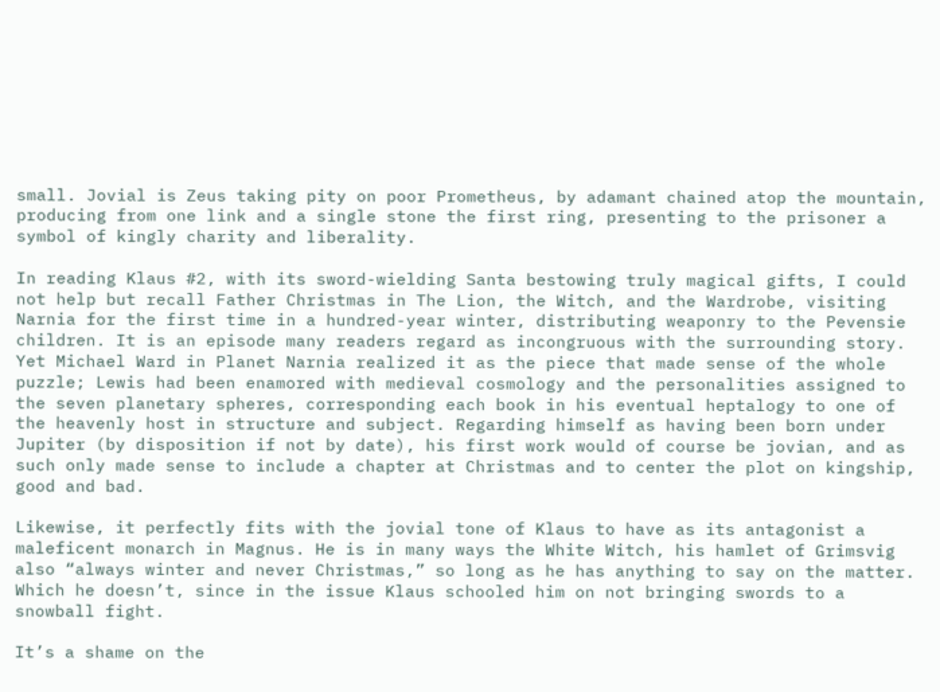small. Jovial is Zeus taking pity on poor Prometheus, by adamant chained atop the mountain, producing from one link and a single stone the first ring, presenting to the prisoner a symbol of kingly charity and liberality.

In reading Klaus #2, with its sword-wielding Santa bestowing truly magical gifts, I could not help but recall Father Christmas in The Lion, the Witch, and the Wardrobe, visiting Narnia for the first time in a hundred-year winter, distributing weaponry to the Pevensie children. It is an episode many readers regard as incongruous with the surrounding story. Yet Michael Ward in Planet Narnia realized it as the piece that made sense of the whole puzzle; Lewis had been enamored with medieval cosmology and the personalities assigned to the seven planetary spheres, corresponding each book in his eventual heptalogy to one of the heavenly host in structure and subject. Regarding himself as having been born under Jupiter (by disposition if not by date), his first work would of course be jovian, and as such only made sense to include a chapter at Christmas and to center the plot on kingship, good and bad.

Likewise, it perfectly fits with the jovial tone of Klaus to have as its antagonist a maleficent monarch in Magnus. He is in many ways the White Witch, his hamlet of Grimsvig also “always winter and never Christmas,” so long as he has anything to say on the matter. Which he doesn’t, since in the issue Klaus schooled him on not bringing swords to a snowball fight.

It’s a shame on the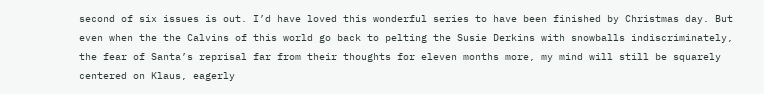second of six issues is out. I’d have loved this wonderful series to have been finished by Christmas day. But even when the the Calvins of this world go back to pelting the Susie Derkins with snowballs indiscriminately, the fear of Santa’s reprisal far from their thoughts for eleven months more, my mind will still be squarely centered on Klaus, eagerly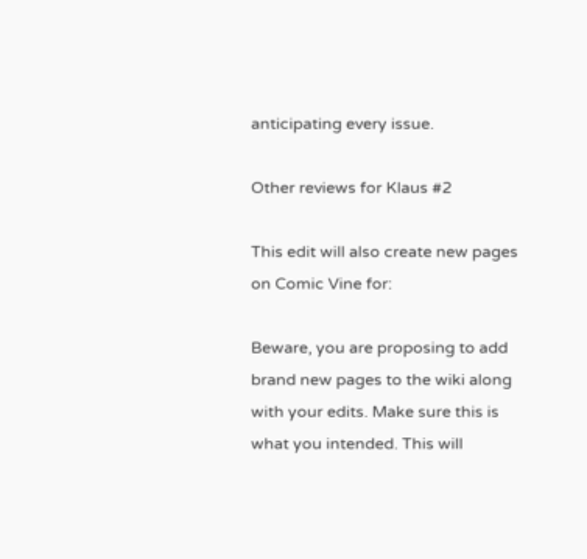anticipating every issue.

Other reviews for Klaus #2

This edit will also create new pages on Comic Vine for:

Beware, you are proposing to add brand new pages to the wiki along with your edits. Make sure this is what you intended. This will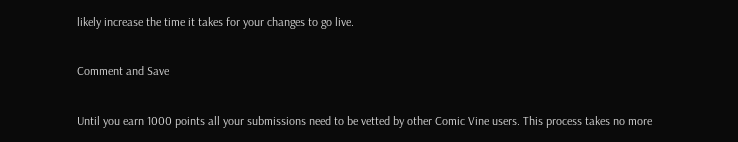likely increase the time it takes for your changes to go live.

Comment and Save

Until you earn 1000 points all your submissions need to be vetted by other Comic Vine users. This process takes no more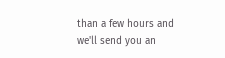than a few hours and we'll send you an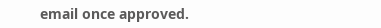email once approved.